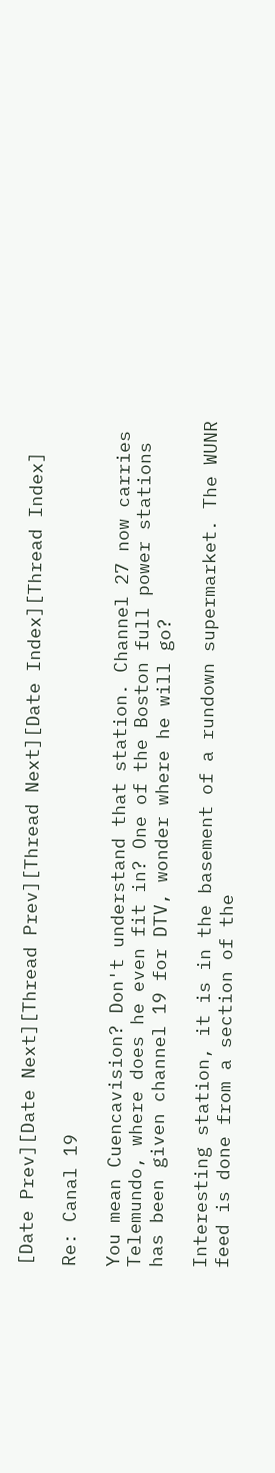[Date Prev][Date Next][Thread Prev][Thread Next][Date Index][Thread Index]

Re: Canal 19

You mean Cuencavision? Don't understand that station. Channel 27 now carries
Telemundo, where does he even fit in? One of the Boston full power stations
has been given channel 19 for DTV, wonder where he will go?

Interesting station, it is in the basement of a rundown supermarket. The WUNR
feed is done from a section of the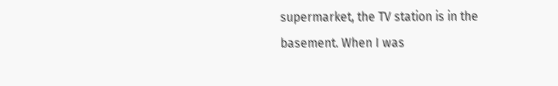supermarket, the TV station is in the
basement. When I was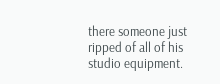there someone just ripped of all of his studio equipment.